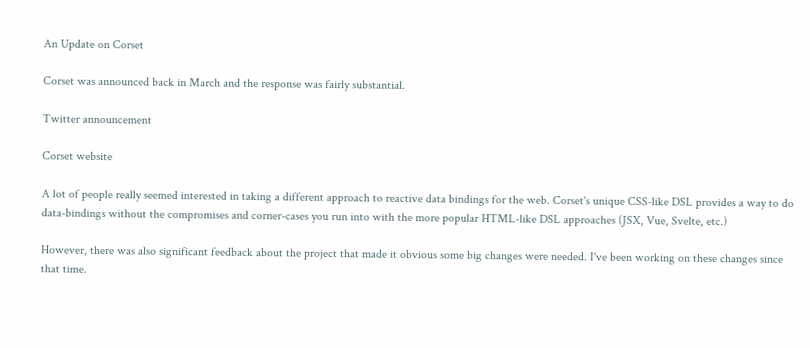An Update on Corset

Corset was announced back in March and the response was fairly substantial.

Twitter announcement

Corset website

A lot of people really seemed interested in taking a different approach to reactive data bindings for the web. Corset's unique CSS-like DSL provides a way to do data-bindings without the compromises and corner-cases you run into with the more popular HTML-like DSL approaches (JSX, Vue, Svelte, etc.)

However, there was also significant feedback about the project that made it obvious some big changes were needed. I've been working on these changes since that time.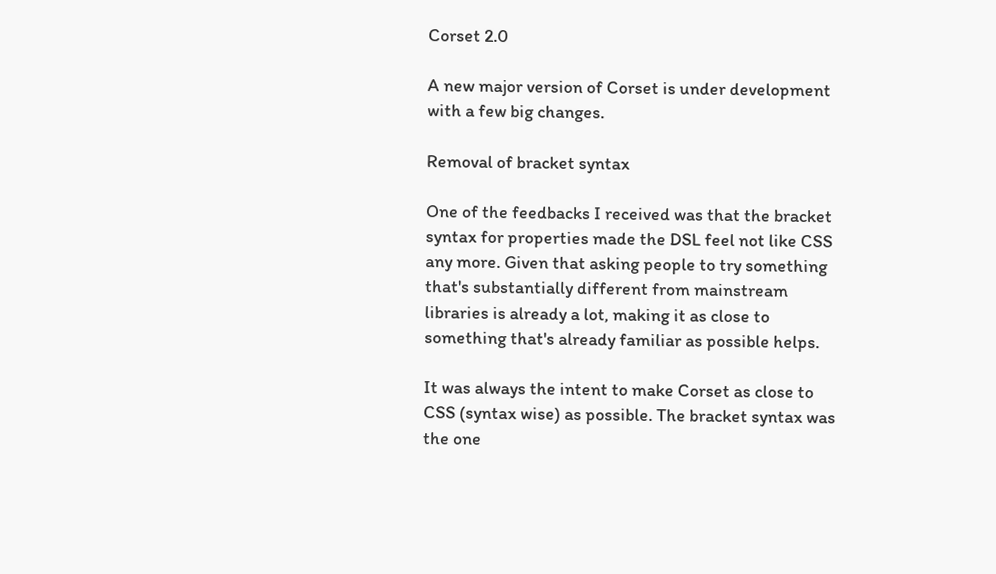Corset 2.0

A new major version of Corset is under development with a few big changes.

Removal of bracket syntax

One of the feedbacks I received was that the bracket syntax for properties made the DSL feel not like CSS any more. Given that asking people to try something that's substantially different from mainstream libraries is already a lot, making it as close to something that's already familiar as possible helps.

It was always the intent to make Corset as close to CSS (syntax wise) as possible. The bracket syntax was the one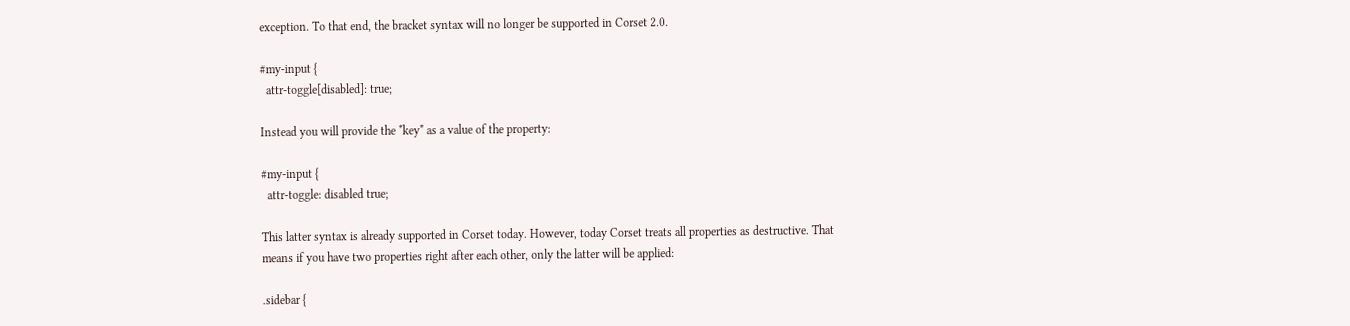exception. To that end, the bracket syntax will no longer be supported in Corset 2.0.

#my-input {
  attr-toggle[disabled]: true;

Instead you will provide the *key* as a value of the property:

#my-input {
  attr-toggle: disabled true;

This latter syntax is already supported in Corset today. However, today Corset treats all properties as destructive. That means if you have two properties right after each other, only the latter will be applied:

.sidebar {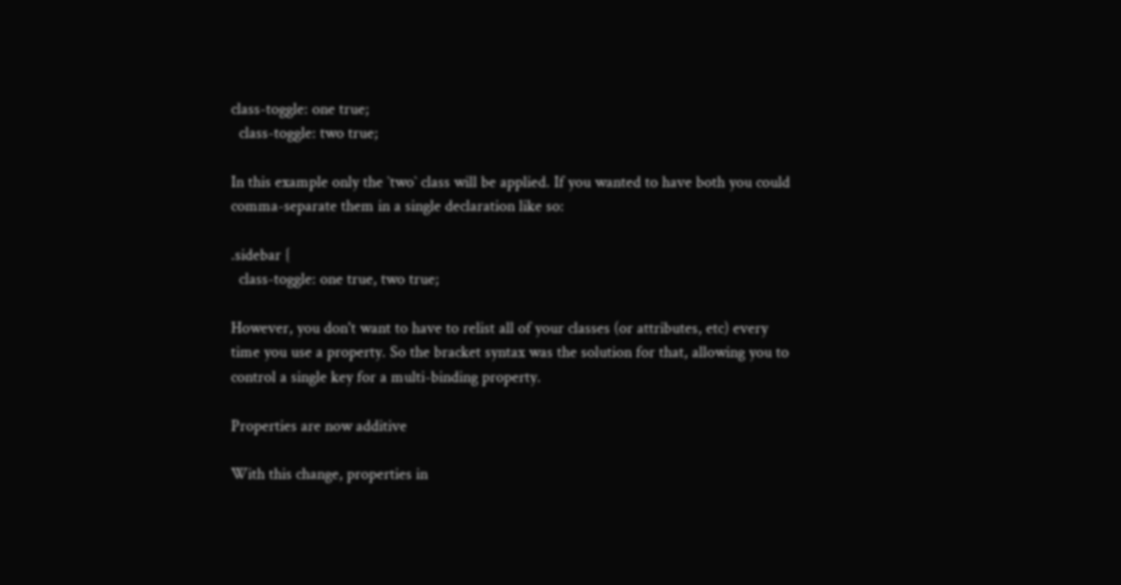class-toggle: one true;
  class-toggle: two true;

In this example only the `two` class will be applied. If you wanted to have both you could comma-separate them in a single declaration like so:

.sidebar {
  class-toggle: one true, two true;

However, you don't want to have to relist all of your classes (or attributes, etc) every time you use a property. So the bracket syntax was the solution for that, allowing you to control a single key for a multi-binding property.

Properties are now additive

With this change, properties in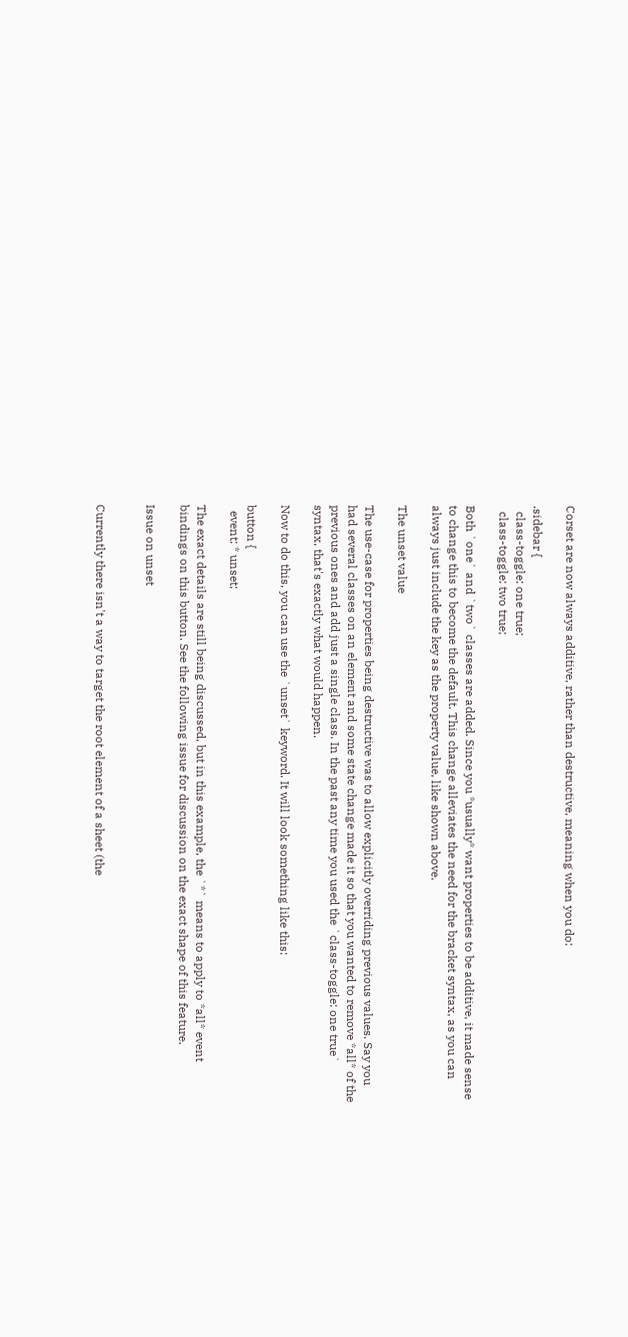Corset are now always additive, rather than destructive, meaning when you do:

.sidebar {
  class-toggle: one true;
  class-toggle: two true;

Both `one` and `two` classes are added. Since you *usually* want properties to be additive, it made sense to change this to become the default. This change alleviates the need for the bracket syntax, as you can always just include the key as the property value, like shown above.

The unset value

The use-case for properties being destructive was to allow explicitly overriding previous values. Say you had several classes on an element and some state change made it so that you wanted to remove *all* of the previous ones and add just a single class. In the past any time you used the `class-toggle: one true` syntax, that's exactly what would happen.

Now to do this, you can use the `unset` keyword. It will look something like this:

button {
  event: * unset;

The exact details are still being discussed, but in this example, the `*` means to apply to *all* event bindings on this button. See the following issue for discussion on the exact shape of this feature.

Issue on unset


Currently there isn't a way to target the root element of a sheet (the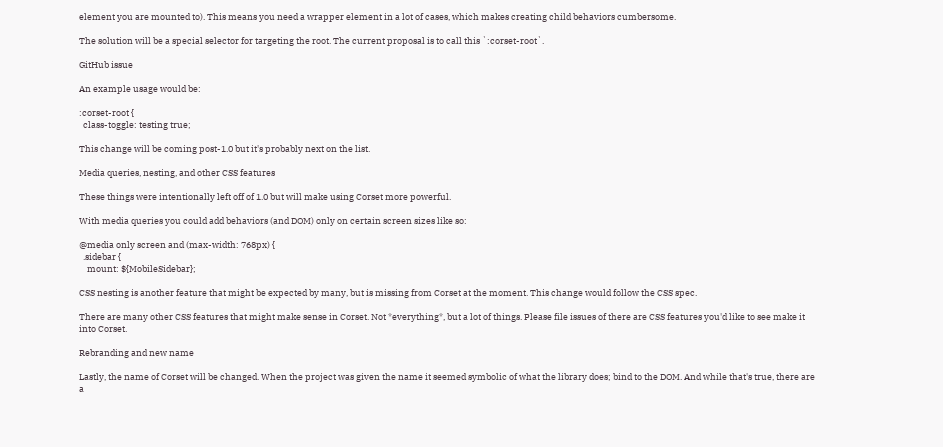element you are mounted to). This means you need a wrapper element in a lot of cases, which makes creating child behaviors cumbersome.

The solution will be a special selector for targeting the root. The current proposal is to call this `:corset-root`.

GitHub issue

An example usage would be:

:corset-root {
  class-toggle: testing true;

This change will be coming post-1.0 but it's probably next on the list.

Media queries, nesting, and other CSS features

These things were intentionally left off of 1.0 but will make using Corset more powerful.

With media queries you could add behaviors (and DOM) only on certain screen sizes like so:

@media only screen and (max-width: 768px) {
  .sidebar {
    mount: ${MobileSidebar};

CSS nesting is another feature that might be expected by many, but is missing from Corset at the moment. This change would follow the CSS spec.

There are many other CSS features that might make sense in Corset. Not *everything*, but a lot of things. Please file issues of there are CSS features you'd like to see make it into Corset.

Rebranding and new name

Lastly, the name of Corset will be changed. When the project was given the name it seemed symbolic of what the library does; bind to the DOM. And while that's true, there are a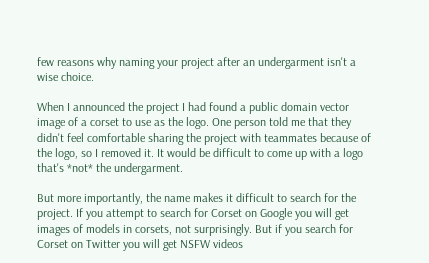few reasons why naming your project after an undergarment isn't a wise choice.

When I announced the project I had found a public domain vector image of a corset to use as the logo. One person told me that they didn't feel comfortable sharing the project with teammates because of the logo, so I removed it. It would be difficult to come up with a logo that's *not* the undergarment.

But more importantly, the name makes it difficult to search for the project. If you attempt to search for Corset on Google you will get images of models in corsets, not surprisingly. But if you search for Corset on Twitter you will get NSFW videos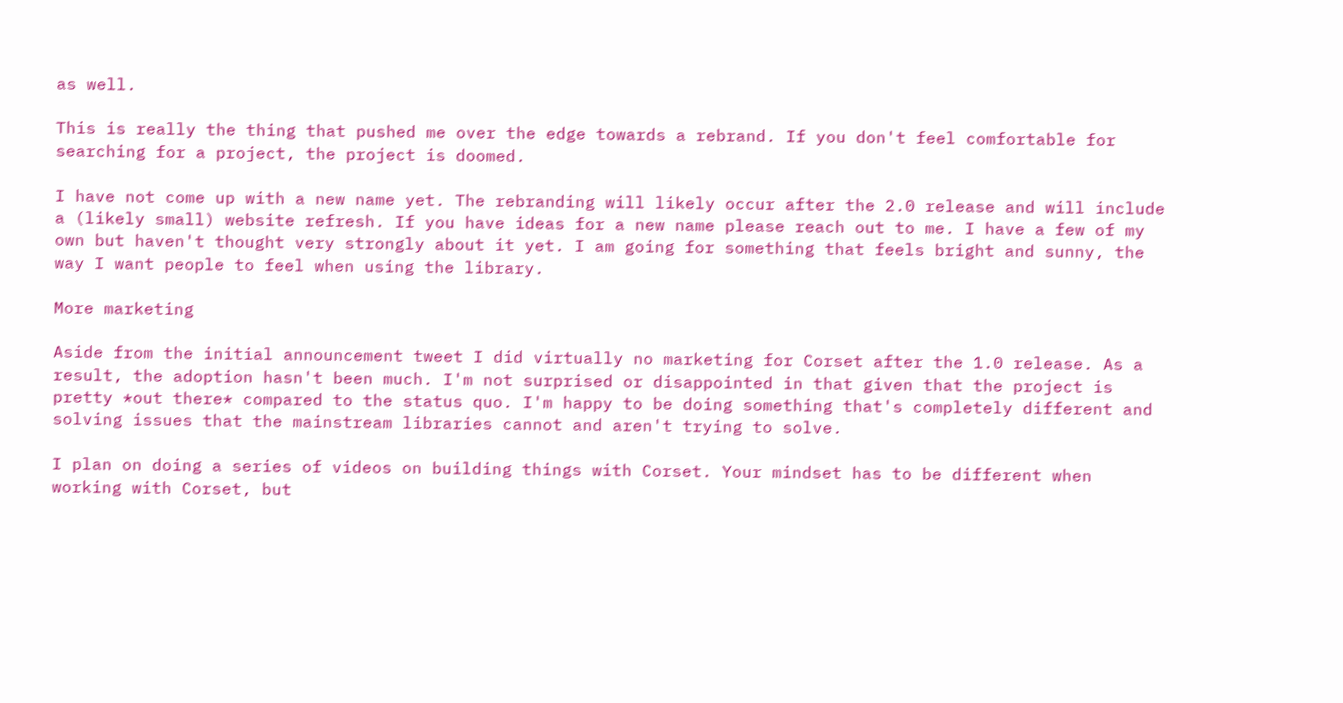as well.

This is really the thing that pushed me over the edge towards a rebrand. If you don't feel comfortable for searching for a project, the project is doomed.

I have not come up with a new name yet. The rebranding will likely occur after the 2.0 release and will include a (likely small) website refresh. If you have ideas for a new name please reach out to me. I have a few of my own but haven't thought very strongly about it yet. I am going for something that feels bright and sunny, the way I want people to feel when using the library.

More marketing

Aside from the initial announcement tweet I did virtually no marketing for Corset after the 1.0 release. As a result, the adoption hasn't been much. I'm not surprised or disappointed in that given that the project is pretty *out there* compared to the status quo. I'm happy to be doing something that's completely different and solving issues that the mainstream libraries cannot and aren't trying to solve.

I plan on doing a series of videos on building things with Corset. Your mindset has to be different when working with Corset, but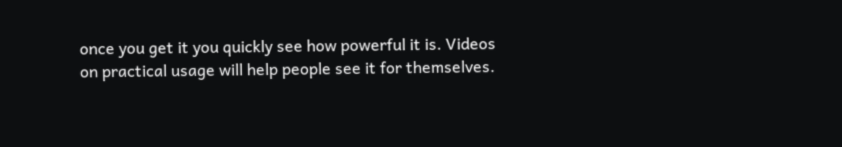once you get it you quickly see how powerful it is. Videos on practical usage will help people see it for themselves.